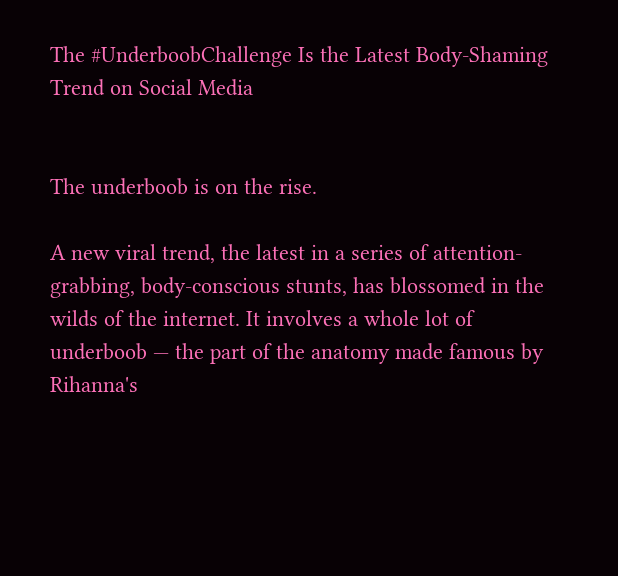The #UnderboobChallenge Is the Latest Body-Shaming Trend on Social Media


The underboob is on the rise.

A new viral trend, the latest in a series of attention-grabbing, body-conscious stunts, has blossomed in the wilds of the internet. It involves a whole lot of underboob — the part of the anatomy made famous by Rihanna's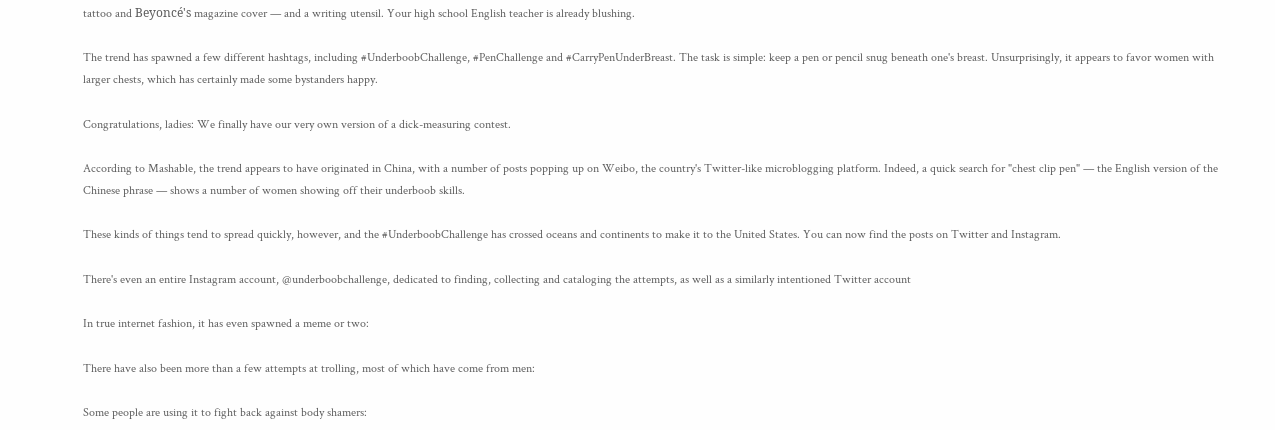tattoo and Beyoncé's magazine cover — and a writing utensil. Your high school English teacher is already blushing.

The trend has spawned a few different hashtags, including #UnderboobChallenge, #PenChallenge and #CarryPenUnderBreast. The task is simple: keep a pen or pencil snug beneath one's breast. Unsurprisingly, it appears to favor women with larger chests, which has certainly made some bystanders happy.

Congratulations, ladies: We finally have our very own version of a dick-measuring contest.

According to Mashable, the trend appears to have originated in China, with a number of posts popping up on Weibo, the country's Twitter-like microblogging platform. Indeed, a quick search for "chest clip pen" — the English version of the Chinese phrase — shows a number of women showing off their underboob skills.

These kinds of things tend to spread quickly, however, and the #UnderboobChallenge has crossed oceans and continents to make it to the United States. You can now find the posts on Twitter and Instagram.

There's even an entire Instagram account, @underboobchallenge, dedicated to finding, collecting and cataloging the attempts, as well as a similarly intentioned Twitter account

In true internet fashion, it has even spawned a meme or two:

There have also been more than a few attempts at trolling, most of which have come from men:

Some people are using it to fight back against body shamers: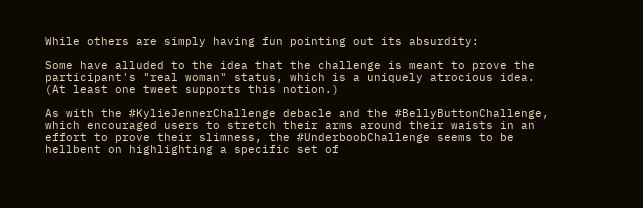While others are simply having fun pointing out its absurdity:

Some have alluded to the idea that the challenge is meant to prove the participant's "real woman" status, which is a uniquely atrocious idea. (At least one tweet supports this notion.)

As with the #KylieJennerChallenge debacle and the #BellyButtonChallenge, which encouraged users to stretch their arms around their waists in an effort to prove their slimness, the #UnderboobChallenge seems to be hellbent on highlighting a specific set of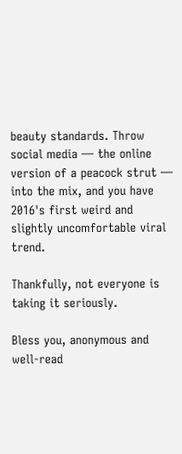beauty standards. Throw social media — the online version of a peacock strut — into the mix, and you have 2016's first weird and slightly uncomfortable viral trend.

Thankfully, not everyone is taking it seriously.

Bless you, anonymous and well-read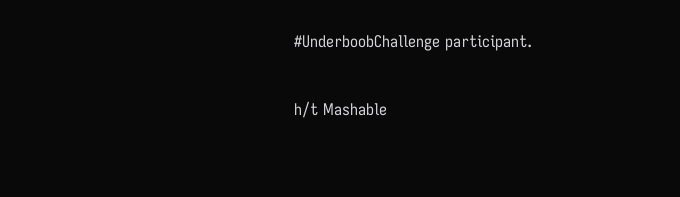#UnderboobChallenge participant.

h/t Mashable